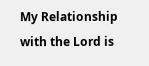My Relationship with the Lord is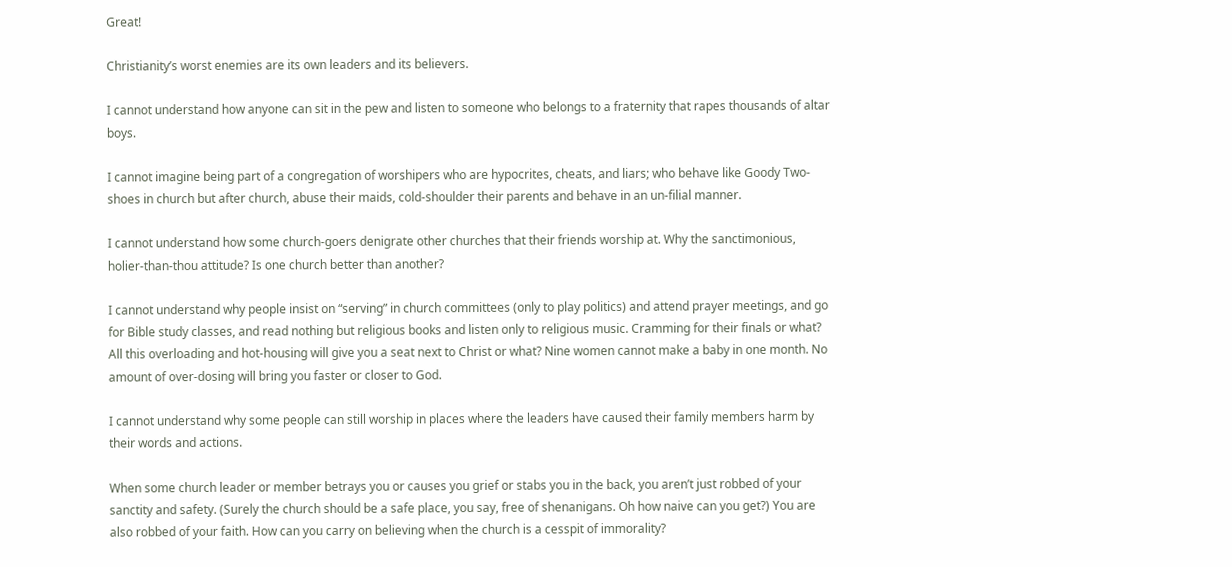Great!

Christianity’s worst enemies are its own leaders and its believers.

I cannot understand how anyone can sit in the pew and listen to someone who belongs to a fraternity that rapes thousands of altar boys.

I cannot imagine being part of a congregation of worshipers who are hypocrites, cheats, and liars; who behave like Goody Two-shoes in church but after church, abuse their maids, cold-shoulder their parents and behave in an un-filial manner.

I cannot understand how some church-goers denigrate other churches that their friends worship at. Why the sanctimonious, holier-than-thou attitude? Is one church better than another?

I cannot understand why people insist on “serving” in church committees (only to play politics) and attend prayer meetings, and go for Bible study classes, and read nothing but religious books and listen only to religious music. Cramming for their finals or what? All this overloading and hot-housing will give you a seat next to Christ or what? Nine women cannot make a baby in one month. No amount of over-dosing will bring you faster or closer to God.

I cannot understand why some people can still worship in places where the leaders have caused their family members harm by their words and actions.

When some church leader or member betrays you or causes you grief or stabs you in the back, you aren’t just robbed of your sanctity and safety. (Surely the church should be a safe place, you say, free of shenanigans. Oh how naive can you get?) You are also robbed of your faith. How can you carry on believing when the church is a cesspit of immorality?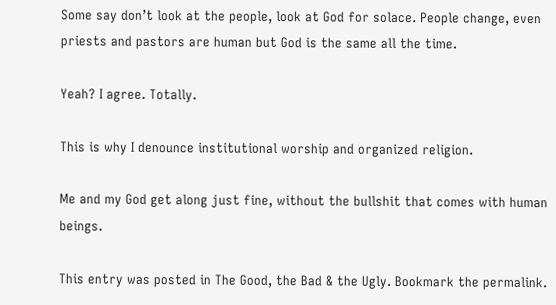Some say don’t look at the people, look at God for solace. People change, even priests and pastors are human but God is the same all the time.

Yeah? I agree. Totally.

This is why I denounce institutional worship and organized religion.

Me and my God get along just fine, without the bullshit that comes with human beings.

This entry was posted in The Good, the Bad & the Ugly. Bookmark the permalink.